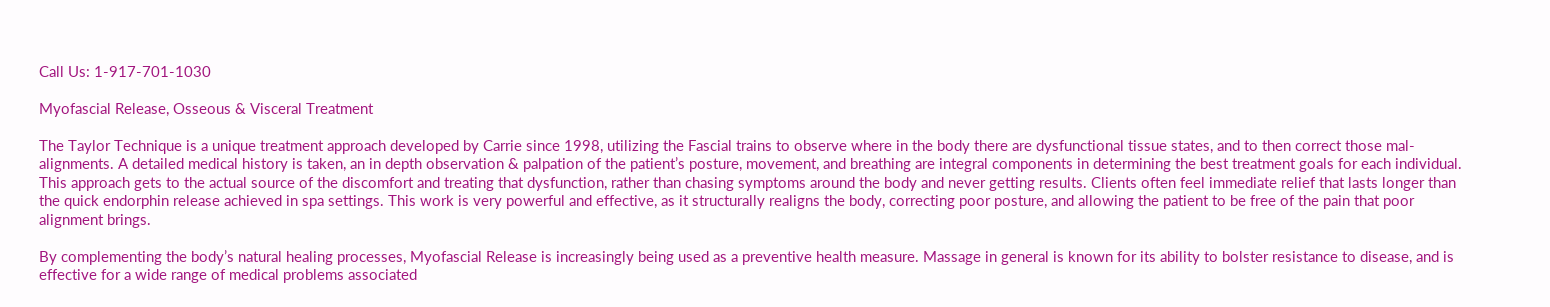Call Us: 1-917-701-1030

Myofascial Release, Osseous & Visceral Treatment

The Taylor Technique is a unique treatment approach developed by Carrie since 1998, utilizing the Fascial trains to observe where in the body there are dysfunctional tissue states, and to then correct those mal-alignments. A detailed medical history is taken, an in depth observation & palpation of the patient’s posture, movement, and breathing are integral components in determining the best treatment goals for each individual. This approach gets to the actual source of the discomfort and treating that dysfunction, rather than chasing symptoms around the body and never getting results. Clients often feel immediate relief that lasts longer than the quick endorphin release achieved in spa settings. This work is very powerful and effective, as it structurally realigns the body, correcting poor posture, and allowing the patient to be free of the pain that poor alignment brings.

By complementing the body’s natural healing processes, Myofascial Release is increasingly being used as a preventive health measure. Massage in general is known for its ability to bolster resistance to disease, and is effective for a wide range of medical problems associated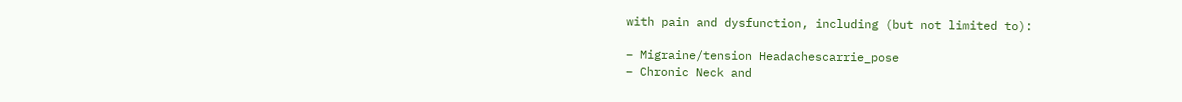with pain and dysfunction, including (but not limited to):

– Migraine/tension Headachescarrie_pose
– Chronic Neck and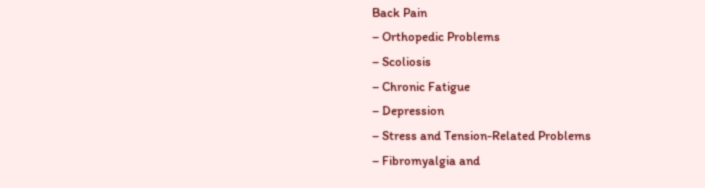Back Pain
– Orthopedic Problems
– Scoliosis
– Chronic Fatigue
– Depression
– Stress and Tension-Related Problems
– Fibromyalgia and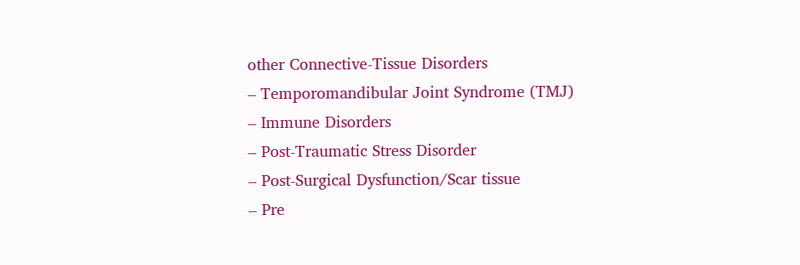other Connective-Tissue Disorders
– Temporomandibular Joint Syndrome (TMJ)
– Immune Disorders
– Post-Traumatic Stress Disorder
– Post-Surgical Dysfunction/Scar tissue
– Pre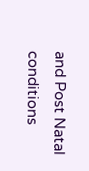and Post Natal conditions